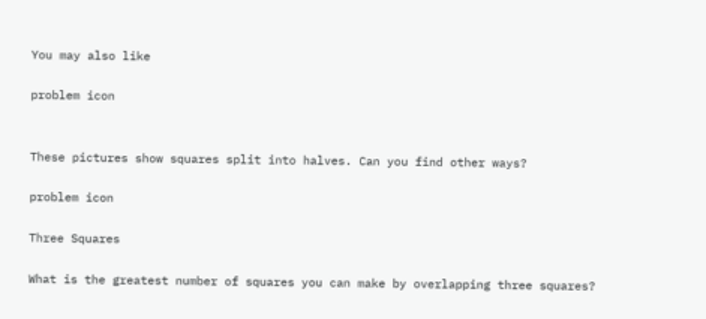You may also like

problem icon


These pictures show squares split into halves. Can you find other ways?

problem icon

Three Squares

What is the greatest number of squares you can make by overlapping three squares?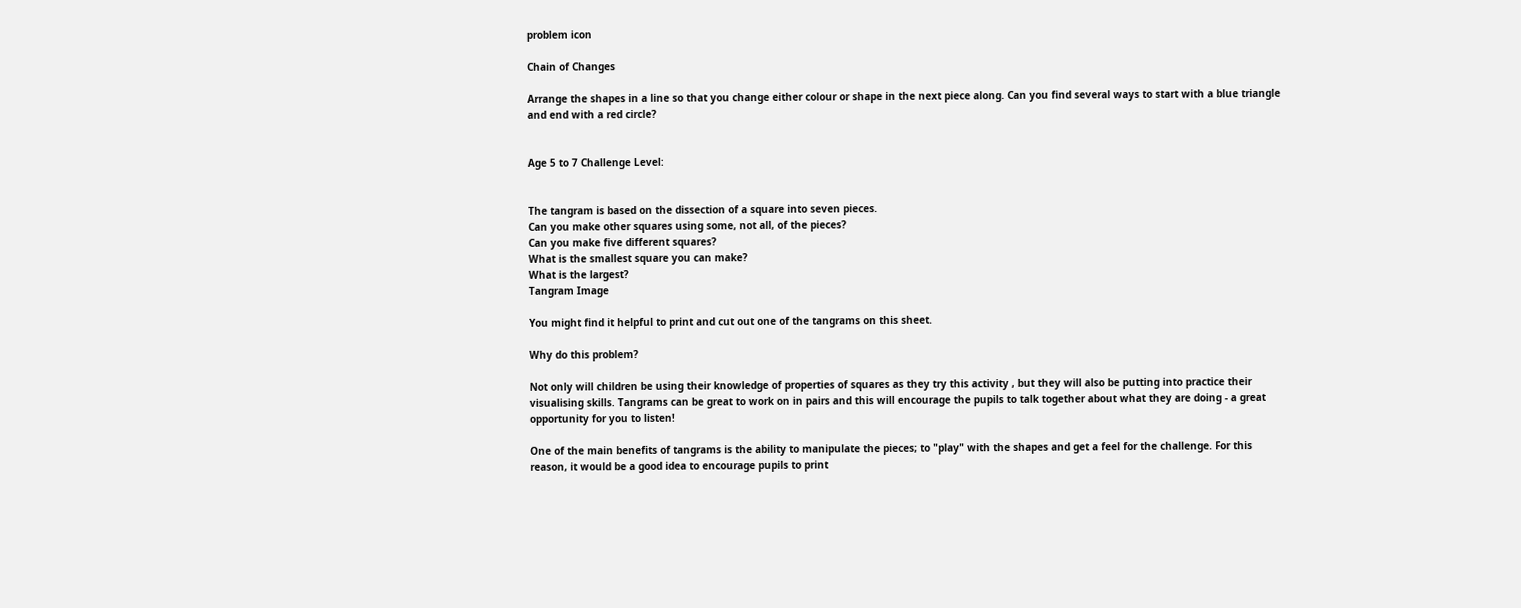problem icon

Chain of Changes

Arrange the shapes in a line so that you change either colour or shape in the next piece along. Can you find several ways to start with a blue triangle and end with a red circle?


Age 5 to 7 Challenge Level:


The tangram is based on the dissection of a square into seven pieces.
Can you make other squares using some, not all, of the pieces?
Can you make five different squares?
What is the smallest square you can make?
What is the largest?
Tangram Image

You might find it helpful to print and cut out one of the tangrams on this sheet.

Why do this problem?

Not only will children be using their knowledge of properties of squares as they try this activity , but they will also be putting into practice their visualising skills. Tangrams can be great to work on in pairs and this will encourage the pupils to talk together about what they are doing - a great opportunity for you to listen!

One of the main benefits of tangrams is the ability to manipulate the pieces; to "play" with the shapes and get a feel for the challenge. For this reason, it would be a good idea to encourage pupils to print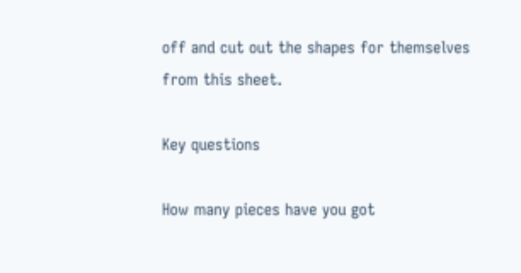off and cut out the shapes for themselves from this sheet.

Key questions

How many pieces have you got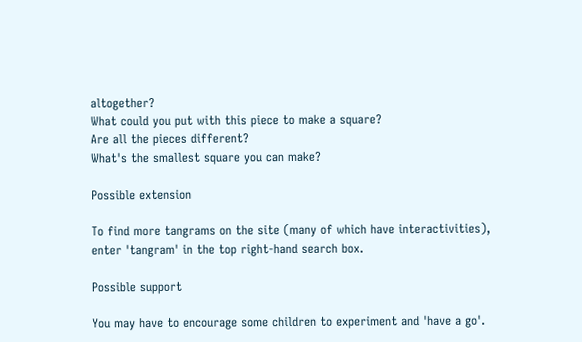altogether?
What could you put with this piece to make a square?
Are all the pieces different?
What's the smallest square you can make?

Possible extension

To find more tangrams on the site (many of which have interactivities), enter 'tangram' in the top right-hand search box.

Possible support

You may have to encourage some children to experiment and 'have a go'.